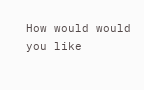How would would you like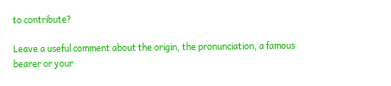to contribute?

Leave a useful comment about the origin, the pronunciation, a famous bearer or your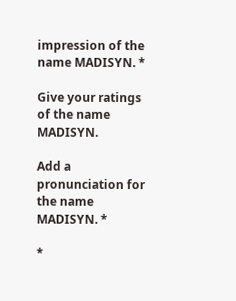impression of the name MADISYN. *

Give your ratings of the name MADISYN.

Add a pronunciation for the name MADISYN. *

*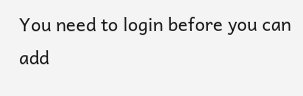You need to login before you can add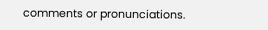comments or pronunciations.